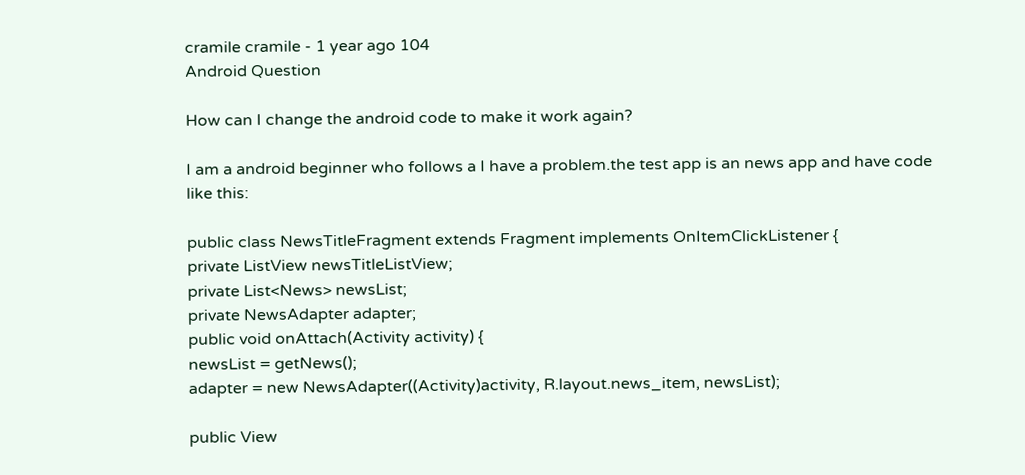cramile cramile - 1 year ago 104
Android Question

How can I change the android code to make it work again?

I am a android beginner who follows a I have a problem.the test app is an news app and have code like this:

public class NewsTitleFragment extends Fragment implements OnItemClickListener {
private ListView newsTitleListView;
private List<News> newsList;
private NewsAdapter adapter;
public void onAttach(Activity activity) {
newsList = getNews();
adapter = new NewsAdapter((Activity)activity, R.layout.news_item, newsList);

public View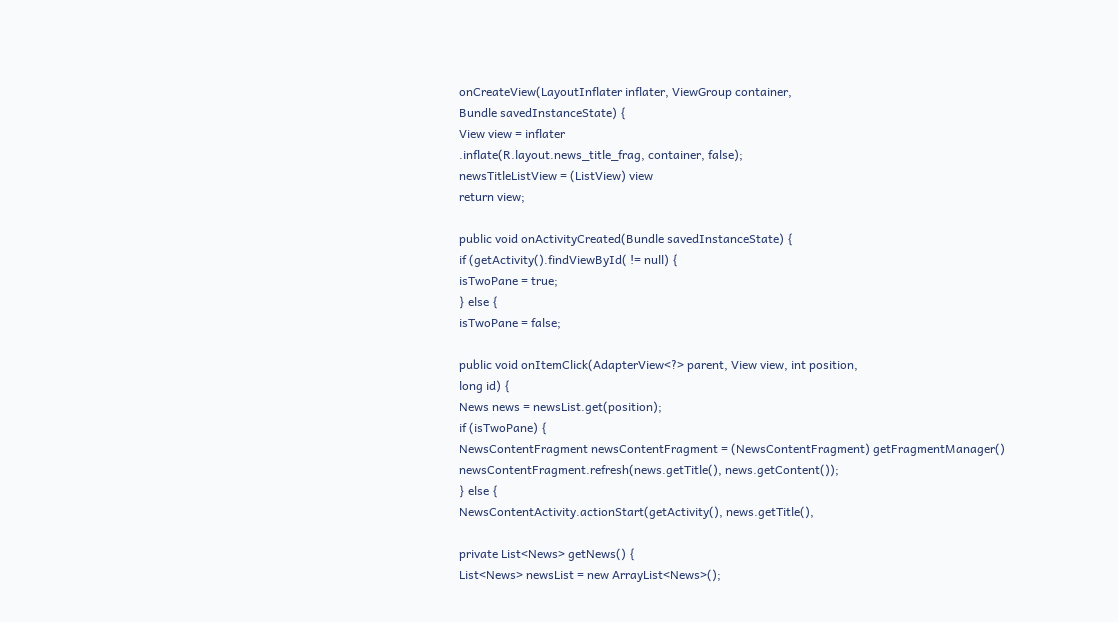onCreateView(LayoutInflater inflater, ViewGroup container,
Bundle savedInstanceState) {
View view = inflater
.inflate(R.layout.news_title_frag, container, false);
newsTitleListView = (ListView) view
return view;

public void onActivityCreated(Bundle savedInstanceState) {
if (getActivity().findViewById( != null) {
isTwoPane = true;
} else {
isTwoPane = false;

public void onItemClick(AdapterView<?> parent, View view, int position,
long id) {
News news = newsList.get(position);
if (isTwoPane) {
NewsContentFragment newsContentFragment = (NewsContentFragment) getFragmentManager()
newsContentFragment.refresh(news.getTitle(), news.getContent());
} else {
NewsContentActivity.actionStart(getActivity(), news.getTitle(),

private List<News> getNews() {
List<News> newsList = new ArrayList<News>();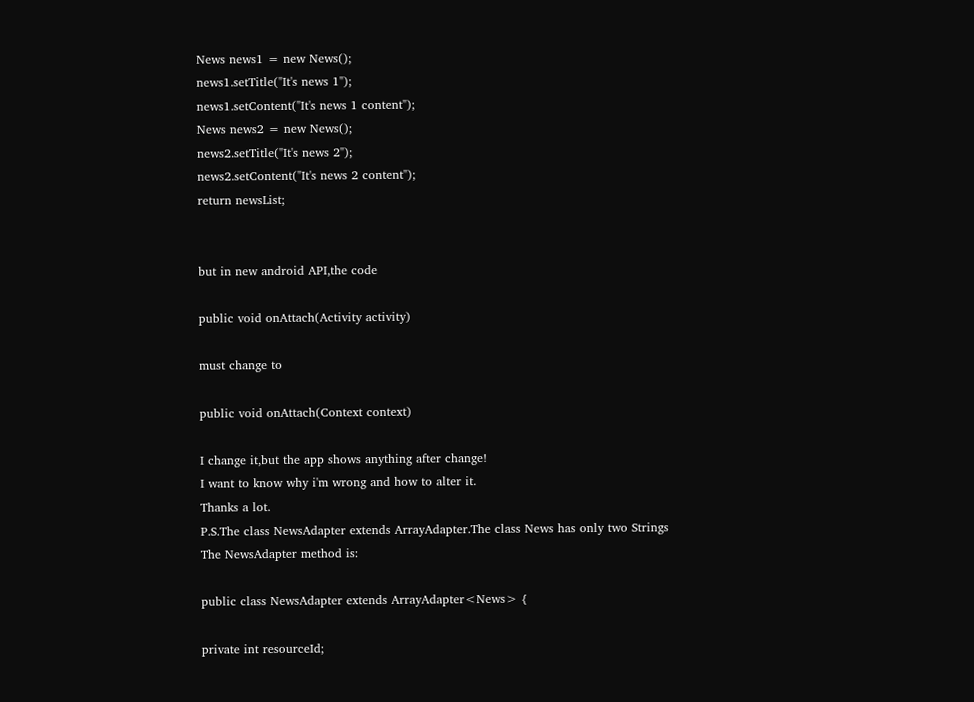News news1 = new News();
news1.setTitle("It's news 1");
news1.setContent("It's news 1 content");
News news2 = new News();
news2.setTitle("It's news 2");
news2.setContent("It's news 2 content");
return newsList;


but in new android API,the code

public void onAttach(Activity activity)

must change to

public void onAttach(Context context)

I change it,but the app shows anything after change!
I want to know why i'm wrong and how to alter it.
Thanks a lot.
P.S.The class NewsAdapter extends ArrayAdapter.The class News has only two Strings
The NewsAdapter method is:

public class NewsAdapter extends ArrayAdapter<News> {

private int resourceId;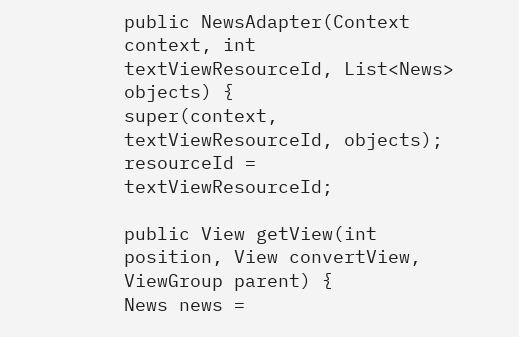public NewsAdapter(Context context, int textViewResourceId, List<News> objects) {
super(context, textViewResourceId, objects);
resourceId = textViewResourceId;

public View getView(int position, View convertView, ViewGroup parent) {
News news =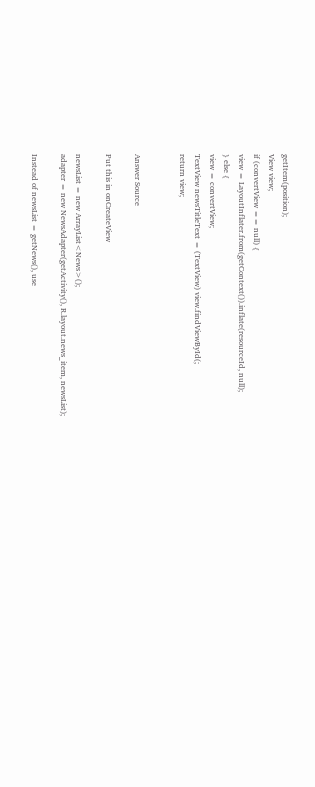getItem(position);
View view;
if (convertView == null) {
view = LayoutInflater.from(getContext()).inflate(resourceId, null);
} else {
view = convertView;
TextView newsTitleText = (TextView) view.findViewById(;
return view;


Answer Source

Put this in onCreateView

newsList = new ArrayList<News>();
adapter = new NewsAdapter(getActivity(), R.layout.news_item, newsList);

Instead of newsList = getNews(), use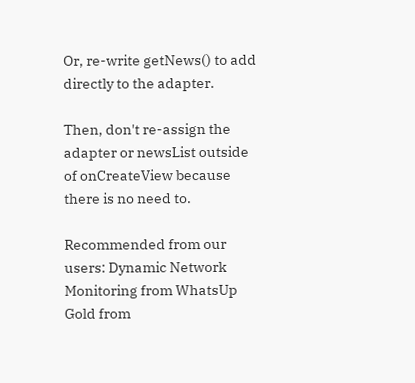Or, re-write getNews() to add directly to the adapter.

Then, don't re-assign the adapter or newsList outside of onCreateView because there is no need to.

Recommended from our users: Dynamic Network Monitoring from WhatsUp Gold from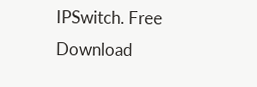IPSwitch. Free Download